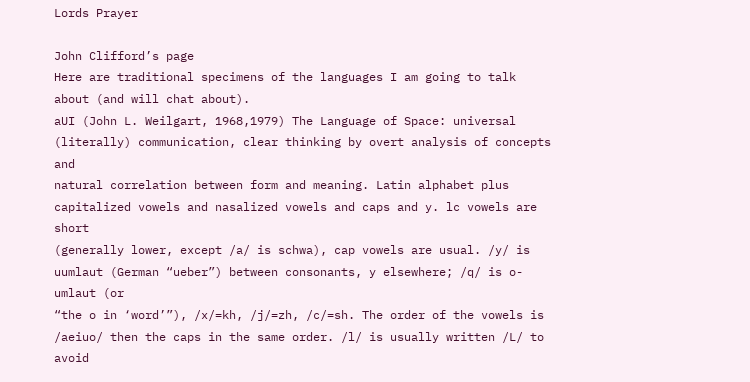Lords Prayer

John Clifford’s page
Here are traditional specimens of the languages I am going to talk
about (and will chat about).
aUI (John L. Weilgart, 1968,1979) The Language of Space: universal
(literally) communication, clear thinking by overt analysis of concepts and
natural correlation between form and meaning. Latin alphabet plus
capitalized vowels and nasalized vowels and caps and y. lc vowels are short
(generally lower, except /a/ is schwa), cap vowels are usual. /y/ is uumlaut (German “ueber”) between consonants, y elsewhere; /q/ is o-umlaut (or
“the o in ‘word’”), /x/=kh, /j/=zh, /c/=sh. The order of the vowels is
/aeiuo/ then the caps in the same order. /l/ is usually written /L/ to avoid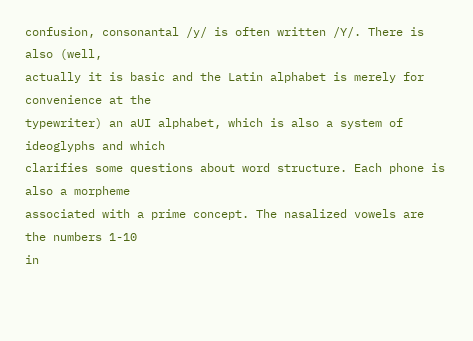confusion, consonantal /y/ is often written /Y/. There is also (well,
actually it is basic and the Latin alphabet is merely for convenience at the
typewriter) an aUI alphabet, which is also a system of ideoglyphs and which
clarifies some questions about word structure. Each phone is also a morpheme
associated with a prime concept. The nasalized vowels are the numbers 1-10
in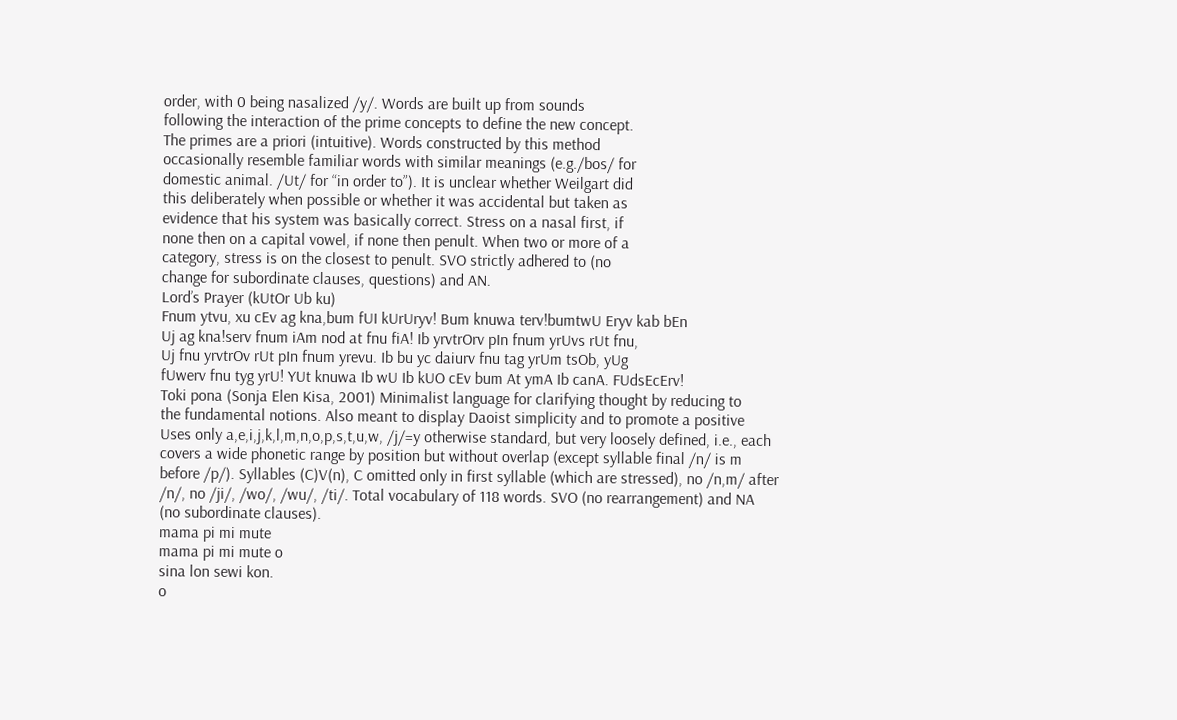order, with 0 being nasalized /y/. Words are built up from sounds
following the interaction of the prime concepts to define the new concept.
The primes are a priori (intuitive). Words constructed by this method
occasionally resemble familiar words with similar meanings (e.g./bos/ for
domestic animal. /Ut/ for “in order to”). It is unclear whether Weilgart did
this deliberately when possible or whether it was accidental but taken as
evidence that his system was basically correct. Stress on a nasal first, if
none then on a capital vowel, if none then penult. When two or more of a
category, stress is on the closest to penult. SVO strictly adhered to (no
change for subordinate clauses, questions) and AN.
Lord’s Prayer (kUtOr Ub ku)
Fnum ytvu, xu cEv ag kna,bum fUI kUrUryv! Bum knuwa terv!bumtwU Eryv kab bEn
Uj ag kna!serv fnum iAm nod at fnu fiA! Ib yrvtrOrv pIn fnum yrUvs rUt fnu,
Uj fnu yrvtrOv rUt pIn fnum yrevu. Ib bu yc daiurv fnu tag yrUm tsOb, yUg
fUwerv fnu tyg yrU! YUt knuwa Ib wU Ib kUO cEv bum At ymA Ib canA. FUdsEcErv!
Toki pona (Sonja Elen Kisa, 2001) Minimalist language for clarifying thought by reducing to
the fundamental notions. Also meant to display Daoist simplicity and to promote a positive
Uses only a,e,i,j,k,l,m,n,o,p,s,t,u,w, /j/=y otherwise standard, but very loosely defined, i.e., each
covers a wide phonetic range by position but without overlap (except syllable final /n/ is m
before /p/). Syllables (C)V(n), C omitted only in first syllable (which are stressed), no /n,m/ after
/n/, no /ji/, /wo/, /wu/, /ti/. Total vocabulary of 118 words. SVO (no rearrangement) and NA
(no subordinate clauses).
mama pi mi mute
mama pi mi mute o
sina lon sewi kon.
o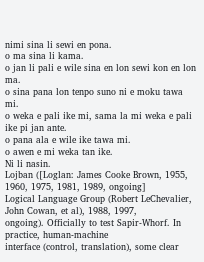nimi sina li sewi en pona.
o ma sina li kama.
o jan li pali e wile sina en lon sewi kon en lon ma.
o sina pana lon tenpo suno ni e moku tawa mi.
o weka e pali ike mi, sama la mi weka e pali ike pi jan ante.
o pana ala e wile ike tawa mi.
o awen e mi weka tan ike.
Ni li nasin.
Lojban ([Loglan: James Cooke Brown, 1955, 1960, 1975, 1981, 1989, ongoing]
Logical Language Group (Robert LeChevalier, John Cowan, et al), 1988, 1997,
ongoing). Officially to test Sapir-Whorf. In practice, human-machine
interface (control, translation), some clear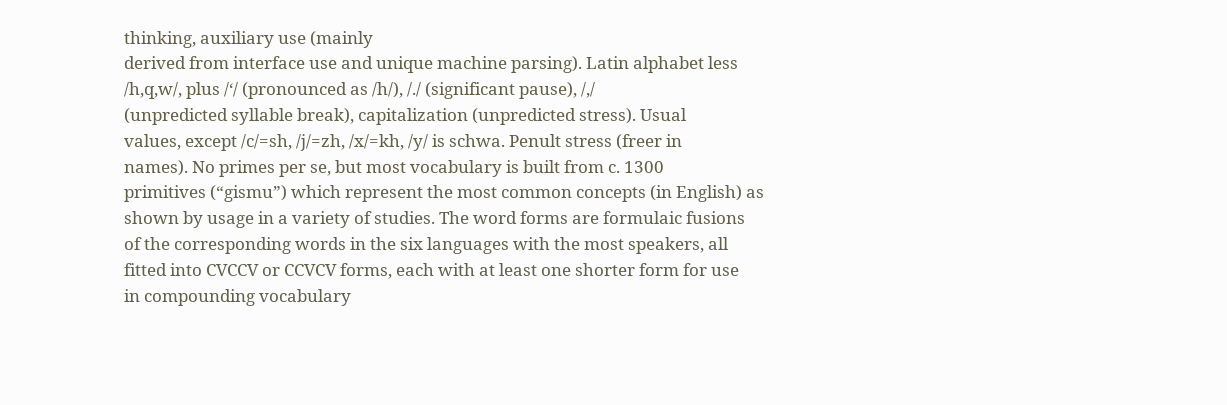thinking, auxiliary use (mainly
derived from interface use and unique machine parsing). Latin alphabet less
/h,q,w/, plus /‘/ (pronounced as /h/), /./ (significant pause), /,/
(unpredicted syllable break), capitalization (unpredicted stress). Usual
values, except /c/=sh, /j/=zh, /x/=kh, /y/ is schwa. Penult stress (freer in
names). No primes per se, but most vocabulary is built from c. 1300
primitives (“gismu”) which represent the most common concepts (in English) as
shown by usage in a variety of studies. The word forms are formulaic fusions
of the corresponding words in the six languages with the most speakers, all
fitted into CVCCV or CCVCV forms, each with at least one shorter form for use
in compounding vocabulary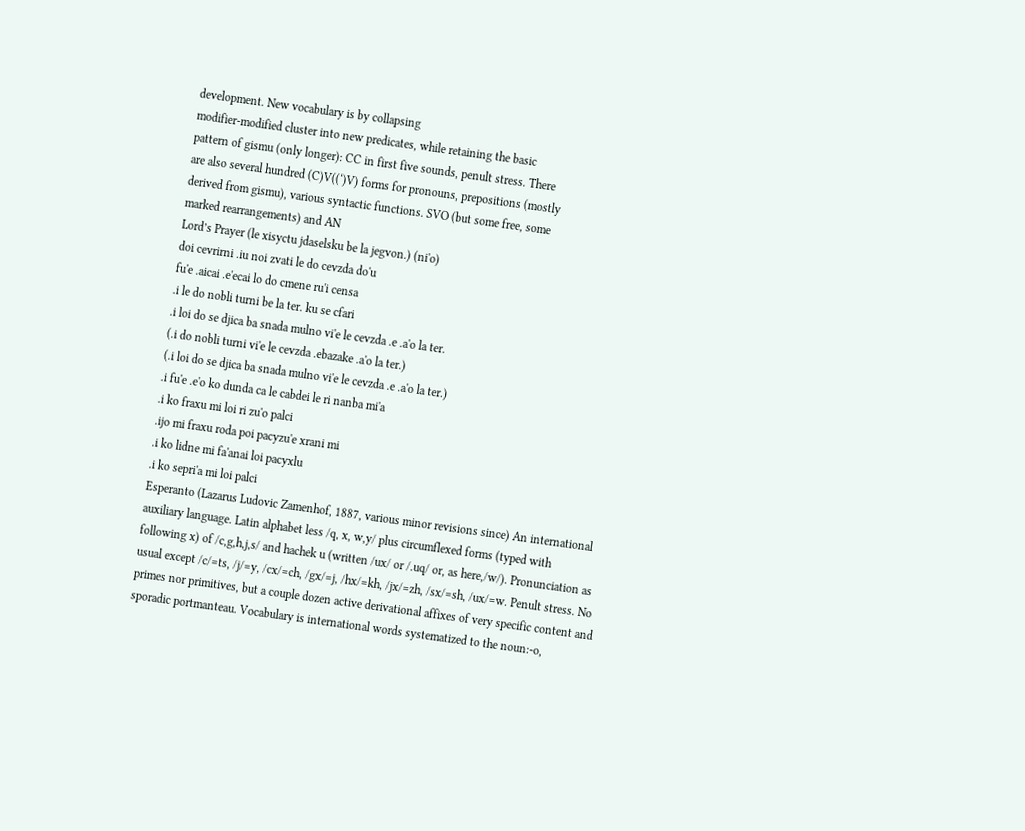development. New vocabulary is by collapsing
modifier-modified cluster into new predicates, while retaining the basic
pattern of gismu (only longer): CC in first five sounds, penult stress. There
are also several hundred (C)V((‘)V) forms for pronouns, prepositions (mostly
derived from gismu), various syntactic functions. SVO (but some free, some
marked rearrangements) and AN
Lord’s Prayer (le xisyctu jdaselsku be la jegvon.) (ni'o)
doi cevrirni .iu noi zvati le do cevzda do'u
fu'e .aicai .e'ecai lo do cmene ru'i censa
.i le do nobli turni be la ter. ku se cfari
.i loi do se djica ba snada mulno vi'e le cevzda .e .a'o la ter.
(.i do nobli turni vi'e le cevzda .ebazake .a'o la ter.)
(.i loi do se djica ba snada mulno vi'e le cevzda .e .a'o la ter.)
.i fu'e .e'o ko dunda ca le cabdei le ri nanba mi'a
.i ko fraxu mi loi ri zu'o palci
.ijo mi fraxu roda poi pacyzu'e xrani mi
.i ko lidne mi fa'anai loi pacyxlu
.i ko sepri'a mi loi palci
Esperanto (Lazarus Ludovic Zamenhof, 1887, various minor revisions since) An international
auxiliary language. Latin alphabet less /q, x, w,y/ plus circumflexed forms (typed with
following x) of /c,g,h,j,s/ and hachek u (written /ux/ or /.uq/ or, as here,/w/). Pronunciation as
usual except /c/=ts, /j/=y, /cx/=ch, /gx/=j, /hx/=kh, /jx/=zh, /sx/=sh, /ux/=w. Penult stress. No
primes nor primitives, but a couple dozen active derivational affixes of very specific content and
sporadic portmanteau. Vocabulary is international words systematized to the noun:-o,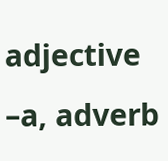adjective
–a, adverb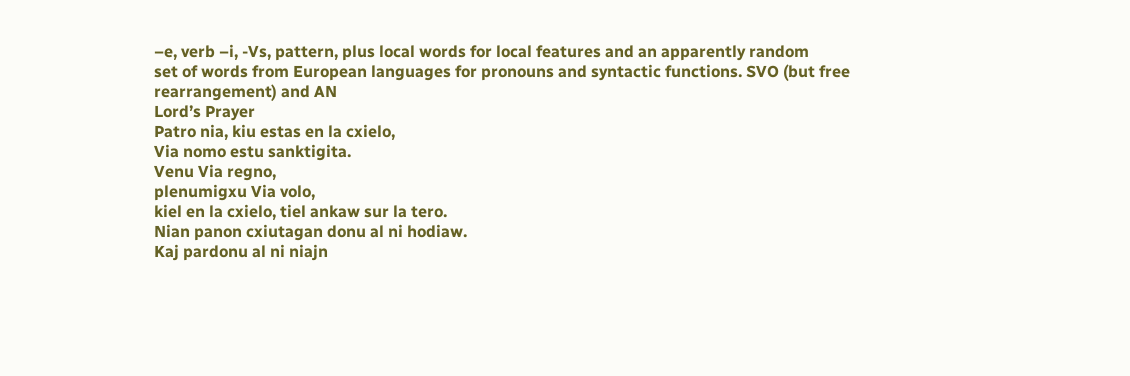–e, verb –i, -Vs, pattern, plus local words for local features and an apparently random
set of words from European languages for pronouns and syntactic functions. SVO (but free
rearrangement) and AN
Lord’s Prayer
Patro nia, kiu estas en la cxielo,
Via nomo estu sanktigita.
Venu Via regno,
plenumigxu Via volo,
kiel en la cxielo, tiel ankaw sur la tero.
Nian panon cxiutagan donu al ni hodiaw.
Kaj pardonu al ni niajn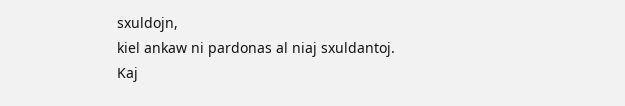sxuldojn,
kiel ankaw ni pardonas al niaj sxuldantoj.
Kaj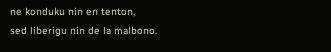ne konduku nin en tenton,
sed liberigu nin de la malbono.